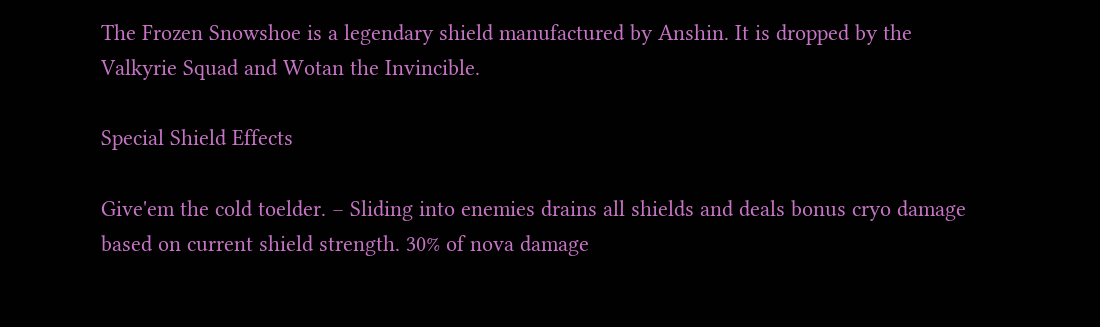The Frozen Snowshoe is a legendary shield manufactured by Anshin. It is dropped by the Valkyrie Squad and Wotan the Invincible.

Special Shield Effects

Give'em the cold toelder. – Sliding into enemies drains all shields and deals bonus cryo damage based on current shield strength. 30% of nova damage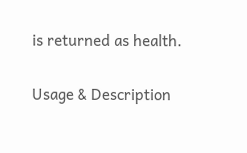is returned as health.

Usage & Description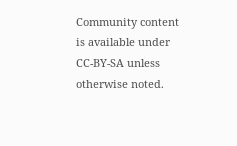Community content is available under CC-BY-SA unless otherwise noted.